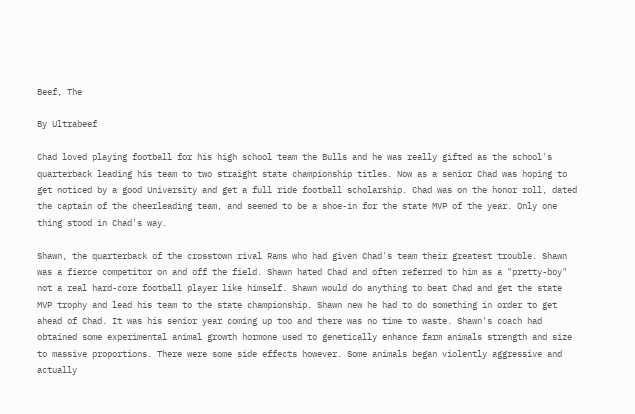Beef, The

By Ultrabeef

Chad loved playing football for his high school team the Bulls and he was really gifted as the school's quarterback leading his team to two straight state championship titles. Now as a senior Chad was hoping to get noticed by a good University and get a full ride football scholarship. Chad was on the honor roll, dated the captain of the cheerleading team, and seemed to be a shoe-in for the state MVP of the year. Only one thing stood in Chad's way.

Shawn, the quarterback of the crosstown rival Rams who had given Chad's team their greatest trouble. Shawn was a fierce competitor on and off the field. Shawn hated Chad and often referred to him as a "pretty-boy" not a real hard-core football player like himself. Shawn would do anything to beat Chad and get the state MVP trophy and lead his team to the state championship. Shawn new he had to do something in order to get ahead of Chad. It was his senior year coming up too and there was no time to waste. Shawn's coach had obtained some experimental animal growth hormone used to genetically enhance farm animals strength and size to massive proportions. There were some side effects however. Some animals began violently aggressive and actually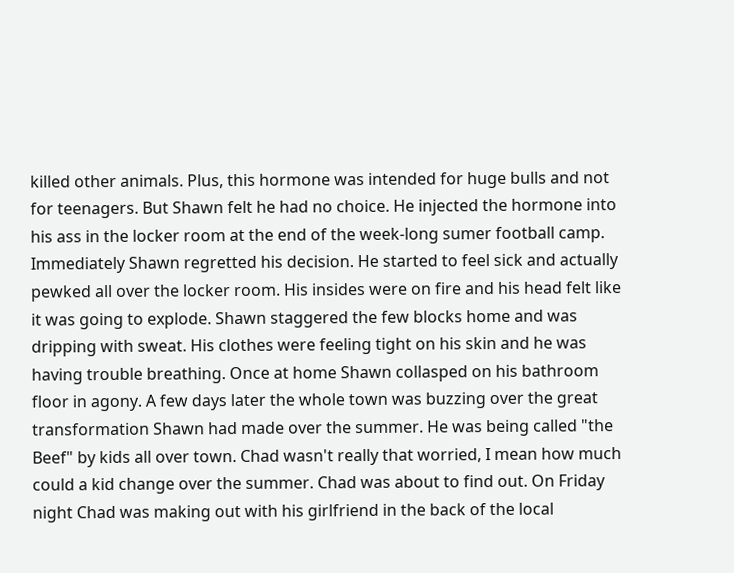killed other animals. Plus, this hormone was intended for huge bulls and not for teenagers. But Shawn felt he had no choice. He injected the hormone into his ass in the locker room at the end of the week-long sumer football camp. Immediately Shawn regretted his decision. He started to feel sick and actually pewked all over the locker room. His insides were on fire and his head felt like it was going to explode. Shawn staggered the few blocks home and was dripping with sweat. His clothes were feeling tight on his skin and he was having trouble breathing. Once at home Shawn collasped on his bathroom floor in agony. A few days later the whole town was buzzing over the great transformation Shawn had made over the summer. He was being called "the Beef" by kids all over town. Chad wasn't really that worried, I mean how much could a kid change over the summer. Chad was about to find out. On Friday night Chad was making out with his girlfriend in the back of the local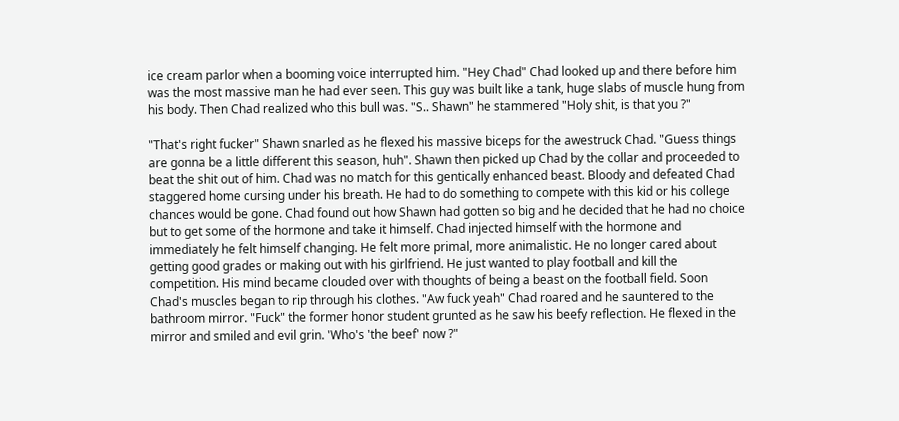ice cream parlor when a booming voice interrupted him. "Hey Chad" Chad looked up and there before him was the most massive man he had ever seen. This guy was built like a tank, huge slabs of muscle hung from his body. Then Chad realized who this bull was. "S.. Shawn" he stammered "Holy shit, is that you ?"

"That's right fucker" Shawn snarled as he flexed his massive biceps for the awestruck Chad. "Guess things are gonna be a little different this season, huh". Shawn then picked up Chad by the collar and proceeded to beat the shit out of him. Chad was no match for this gentically enhanced beast. Bloody and defeated Chad staggered home cursing under his breath. He had to do something to compete with this kid or his college chances would be gone. Chad found out how Shawn had gotten so big and he decided that he had no choice but to get some of the hormone and take it himself. Chad injected himself with the hormone and immediately he felt himself changing. He felt more primal, more animalistic. He no longer cared about getting good grades or making out with his girlfriend. He just wanted to play football and kill the competition. His mind became clouded over with thoughts of being a beast on the football field. Soon Chad's muscles began to rip through his clothes. "Aw fuck yeah" Chad roared and he sauntered to the bathroom mirror. "Fuck" the former honor student grunted as he saw his beefy reflection. He flexed in the mirror and smiled and evil grin. 'Who's 'the beef' now ?"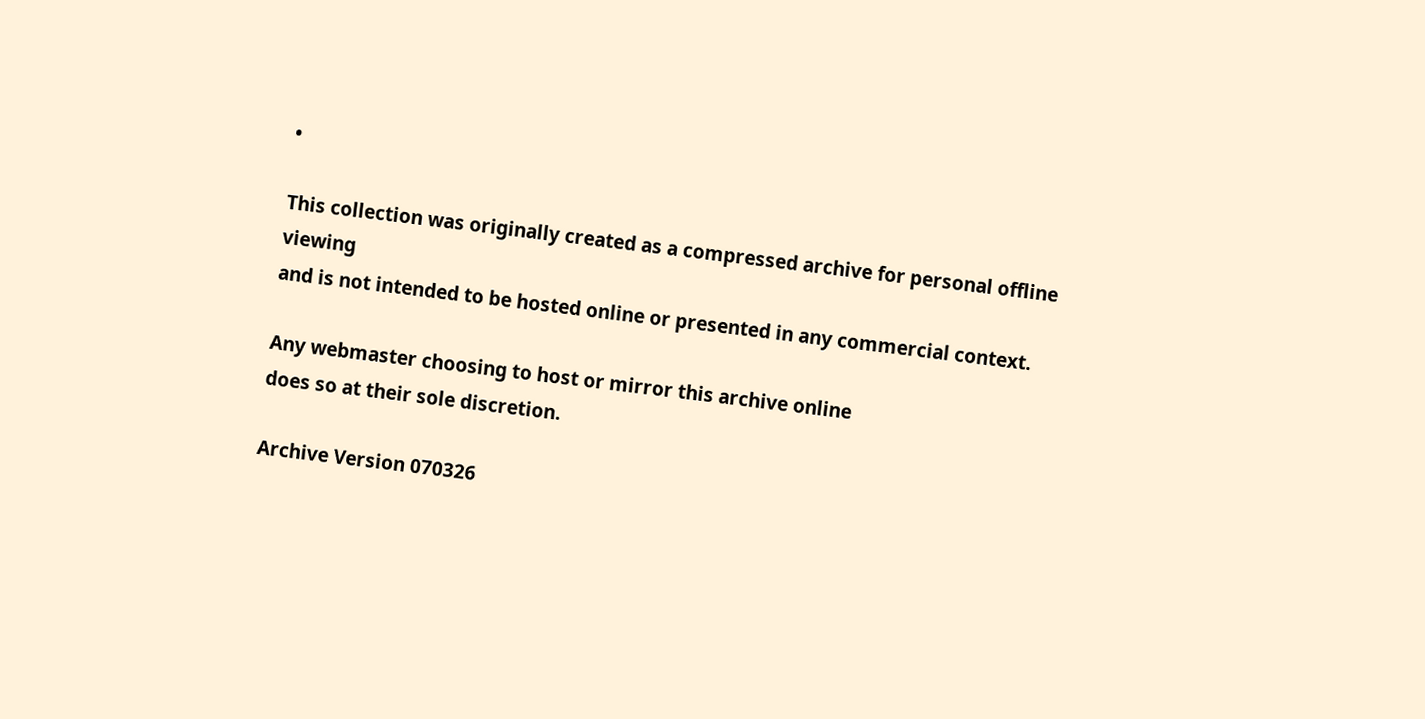•

This collection was originally created as a compressed archive for personal offline viewing
and is not intended to be hosted online or presented in any commercial context.

Any webmaster choosing to host or mirror this archive online
does so at their sole discretion.

Archive Version 070326